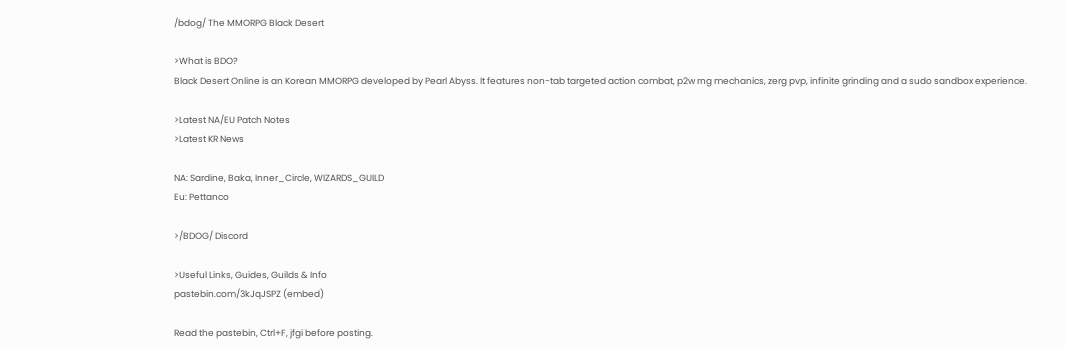/bdog/ The MMORPG Black Desert

>What is BDO?
Black Desert Online is an Korean MMORPG developed by Pearl Abyss. It features non-tab targeted action combat, p2w rng mechanics, zerg pvp, infinite grinding and a sudo sandbox experience.

>Latest NA/EU Patch Notes
>Latest KR News

NA: Sardine, Baka, Inner_Circle, WIZARDS_GUILD
Eu: Pettanco

>/BDOG/ Discord

>Useful Links, Guides, Guilds & Info
pastebin.com/3kJqJSPZ (embed)

Read the pastebin, Ctrl+F, jfgi before posting.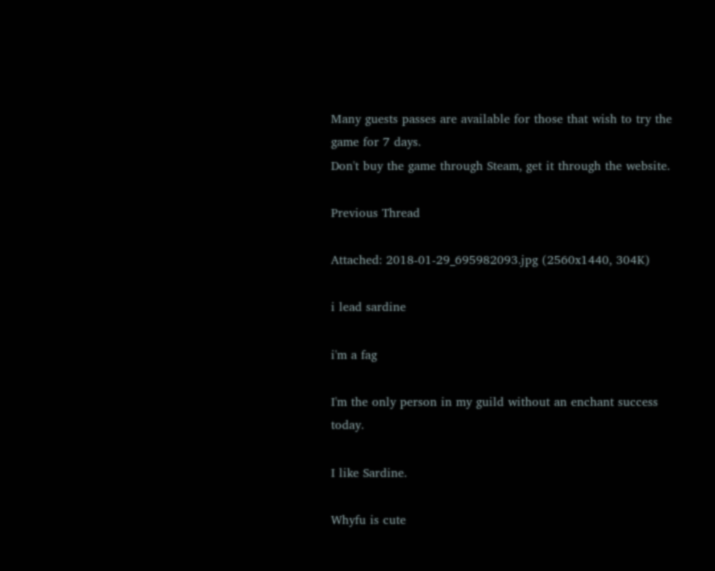Many guests passes are available for those that wish to try the game for 7 days.
Don't buy the game through Steam, get it through the website.

Previous Thread

Attached: 2018-01-29_695982093.jpg (2560x1440, 304K)

i lead sardine

i'm a fag

I'm the only person in my guild without an enchant success today.

I like Sardine.

Whyfu is cute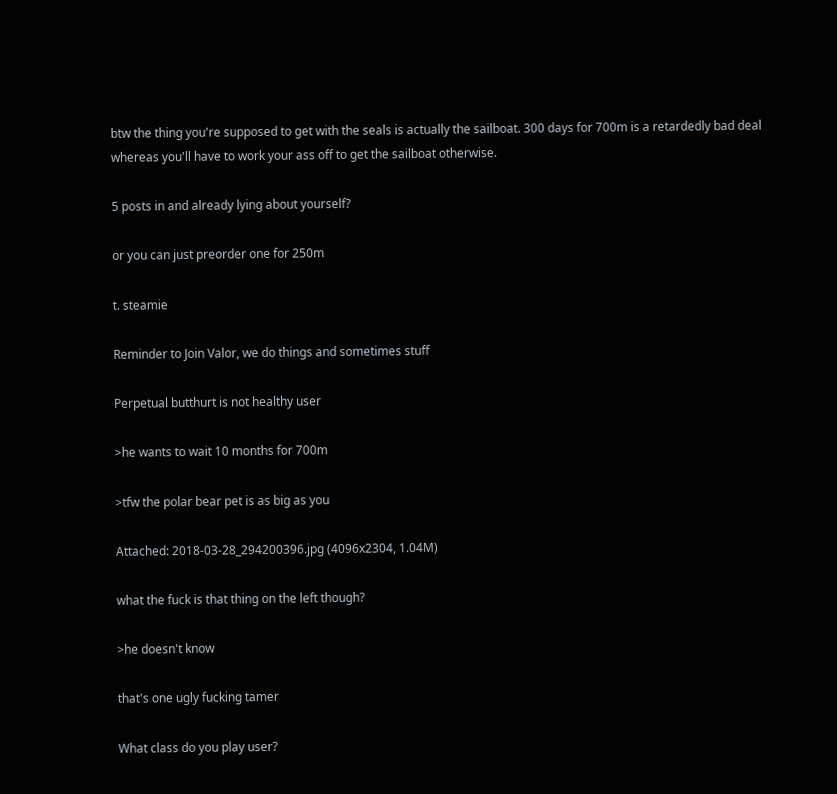btw the thing you're supposed to get with the seals is actually the sailboat. 300 days for 700m is a retardedly bad deal whereas you'll have to work your ass off to get the sailboat otherwise.

5 posts in and already lying about yourself?

or you can just preorder one for 250m

t. steamie

Reminder to Join Valor, we do things and sometimes stuff

Perpetual butthurt is not healthy user

>he wants to wait 10 months for 700m

>tfw the polar bear pet is as big as you

Attached: 2018-03-28_294200396.jpg (4096x2304, 1.04M)

what the fuck is that thing on the left though?

>he doesn't know

that's one ugly fucking tamer

What class do you play user?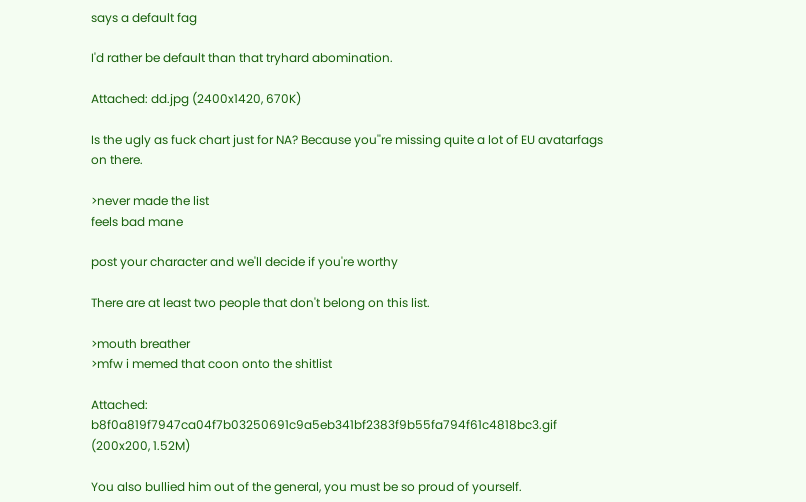says a default fag

I'd rather be default than that tryhard abomination.

Attached: dd.jpg (2400x1420, 670K)

Is the ugly as fuck chart just for NA? Because you''re missing quite a lot of EU avatarfags on there.

>never made the list
feels bad mane

post your character and we'll decide if you're worthy

There are at least two people that don't belong on this list.

>mouth breather
>mfw i memed that coon onto the shitlist

Attached: b8f0a819f7947ca04f7b03250691c9a5eb341bf2383f9b55fa794f61c4818bc3.gif (200x200, 1.52M)

You also bullied him out of the general, you must be so proud of yourself.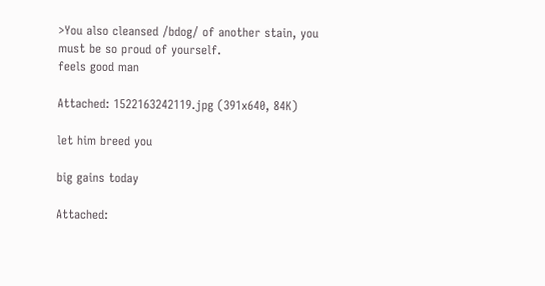>You also cleansed /bdog/ of another stain, you must be so proud of yourself.
feels good man

Attached: 1522163242119.jpg (391x640, 84K)

let him breed you

big gains today

Attached: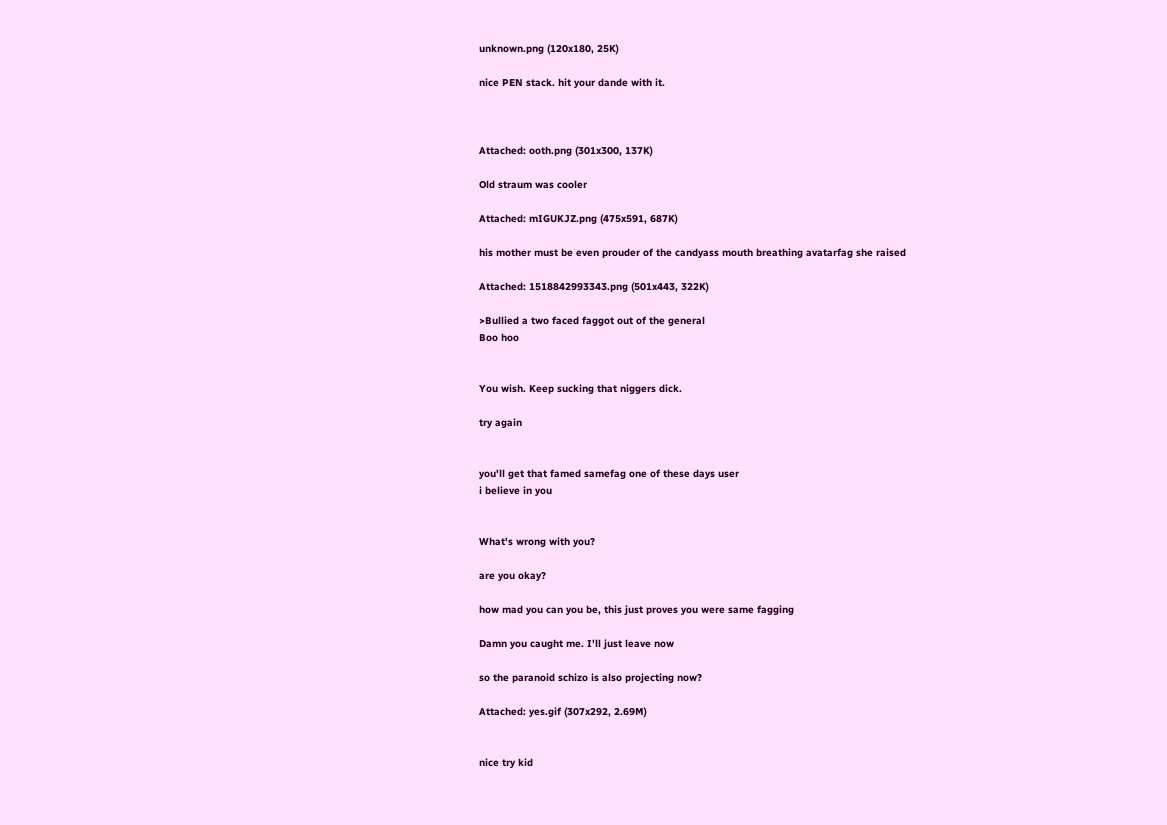unknown.png (120x180, 25K)

nice PEN stack. hit your dande with it.



Attached: ooth.png (301x300, 137K)

Old straum was cooler

Attached: mIGUKJZ.png (475x591, 687K)

his mother must be even prouder of the candyass mouth breathing avatarfag she raised

Attached: 1518842993343.png (501x443, 322K)

>Bullied a two faced faggot out of the general
Boo hoo


You wish. Keep sucking that niggers dick.

try again


you'll get that famed samefag one of these days user
i believe in you


What's wrong with you?

are you okay?

how mad you can you be, this just proves you were same fagging

Damn you caught me. I'll just leave now

so the paranoid schizo is also projecting now?

Attached: yes.gif (307x292, 2.69M)


nice try kid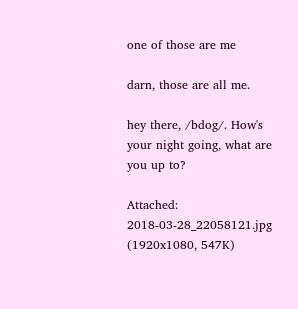one of those are me

darn, those are all me.

hey there, /bdog/. How's your night going, what are you up to?

Attached: 2018-03-28_22058121.jpg (1920x1080, 547K)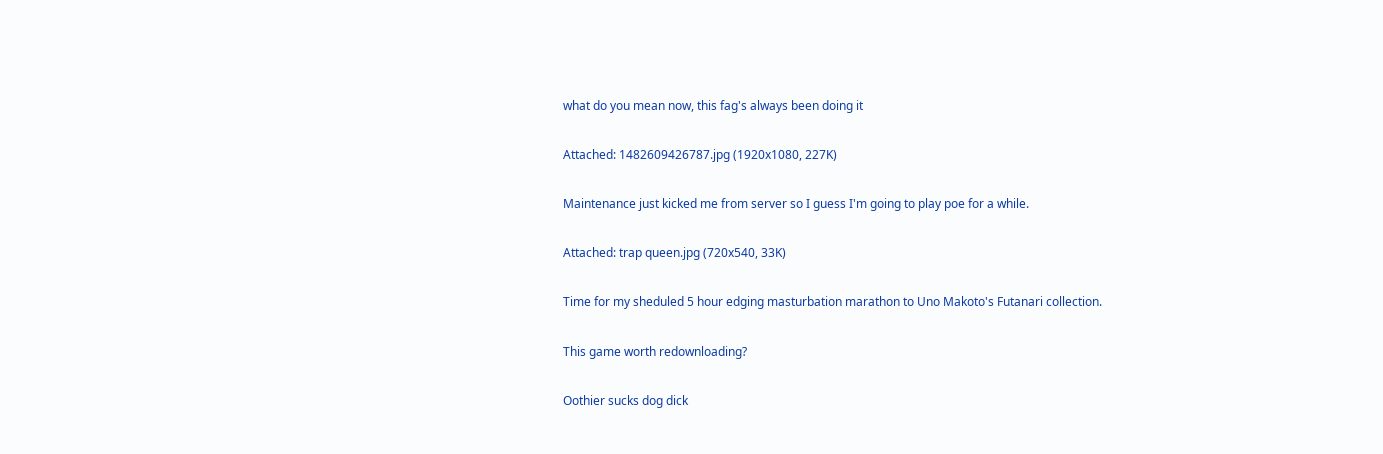what do you mean now, this fag's always been doing it

Attached: 1482609426787.jpg (1920x1080, 227K)

Maintenance just kicked me from server so I guess I'm going to play poe for a while.

Attached: trap queen.jpg (720x540, 33K)

Time for my sheduled 5 hour edging masturbation marathon to Uno Makoto's Futanari collection.

This game worth redownloading?

Oothier sucks dog dick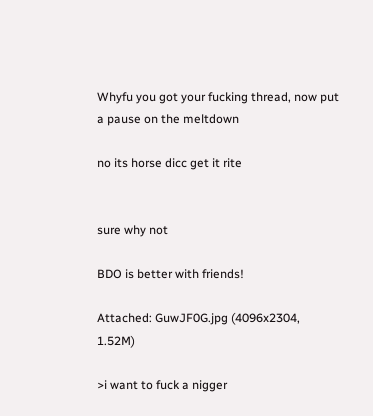Whyfu you got your fucking thread, now put a pause on the meltdown

no its horse dicc get it rite


sure why not

BDO is better with friends!

Attached: GuwJF0G.jpg (4096x2304, 1.52M)

>i want to fuck a nigger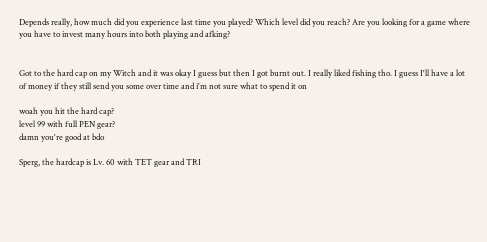Depends really, how much did you experience last time you played? Which level did you reach? Are you looking for a game where you have to invest many hours into both playing and afking?


Got to the hard cap on my Witch and it was okay I guess but then I got burnt out. I really liked fishing tho. I guess I'll have a lot of money if they still send you some over time and i'm not sure what to spend it on

woah you hit the hard cap?
level 99 with full PEN gear?
damn you're good at bdo

Sperg, the hardcap is Lv. 60 with TET gear and TRI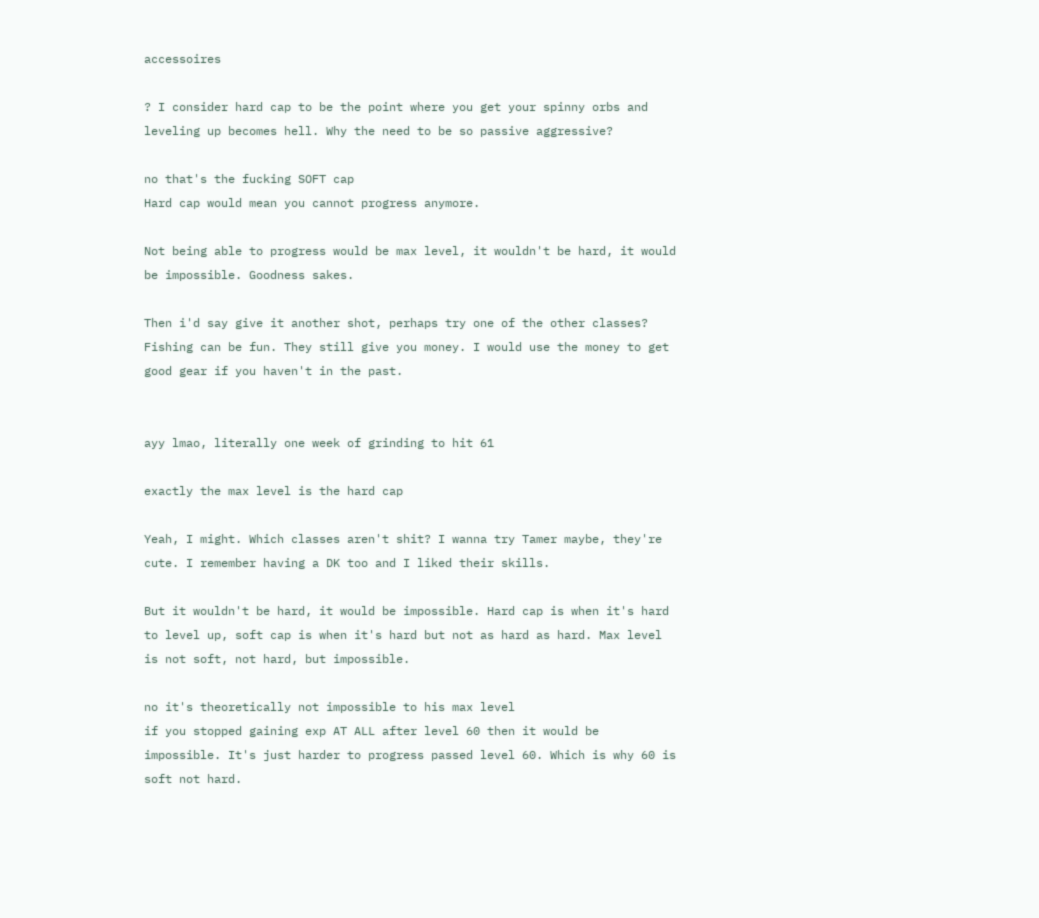accessoires

? I consider hard cap to be the point where you get your spinny orbs and leveling up becomes hell. Why the need to be so passive aggressive?

no that's the fucking SOFT cap
Hard cap would mean you cannot progress anymore.

Not being able to progress would be max level, it wouldn't be hard, it would be impossible. Goodness sakes.

Then i'd say give it another shot, perhaps try one of the other classes? Fishing can be fun. They still give you money. I would use the money to get good gear if you haven't in the past.


ayy lmao, literally one week of grinding to hit 61

exactly the max level is the hard cap

Yeah, I might. Which classes aren't shit? I wanna try Tamer maybe, they're cute. I remember having a DK too and I liked their skills.

But it wouldn't be hard, it would be impossible. Hard cap is when it's hard to level up, soft cap is when it's hard but not as hard as hard. Max level is not soft, not hard, but impossible.

no it's theoretically not impossible to his max level
if you stopped gaining exp AT ALL after level 60 then it would be impossible. It's just harder to progress passed level 60. Which is why 60 is soft not hard.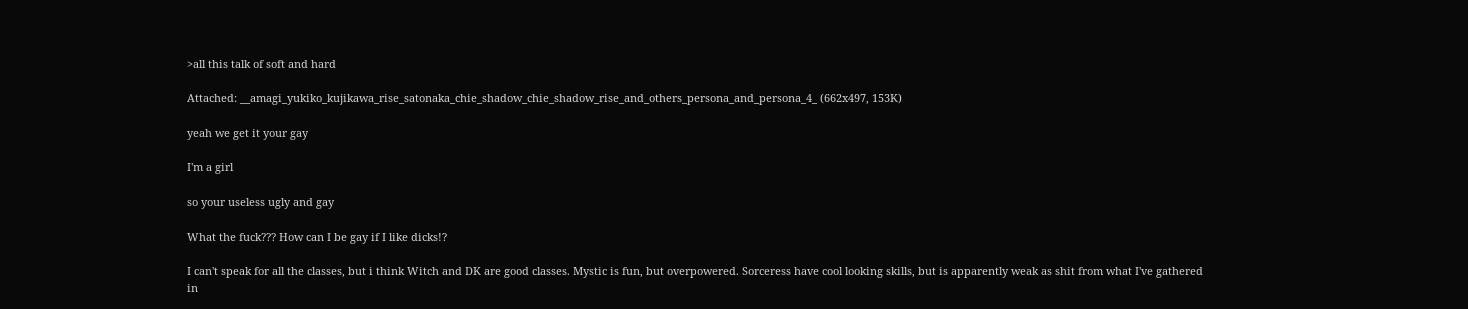>all this talk of soft and hard

Attached: __amagi_yukiko_kujikawa_rise_satonaka_chie_shadow_chie_shadow_rise_and_others_persona_and_persona_4_ (662x497, 153K)

yeah we get it your gay

I'm a girl

so your useless ugly and gay

What the fuck??? How can I be gay if I like dicks!?

I can't speak for all the classes, but i think Witch and DK are good classes. Mystic is fun, but overpowered. Sorceress have cool looking skills, but is apparently weak as shit from what I've gathered in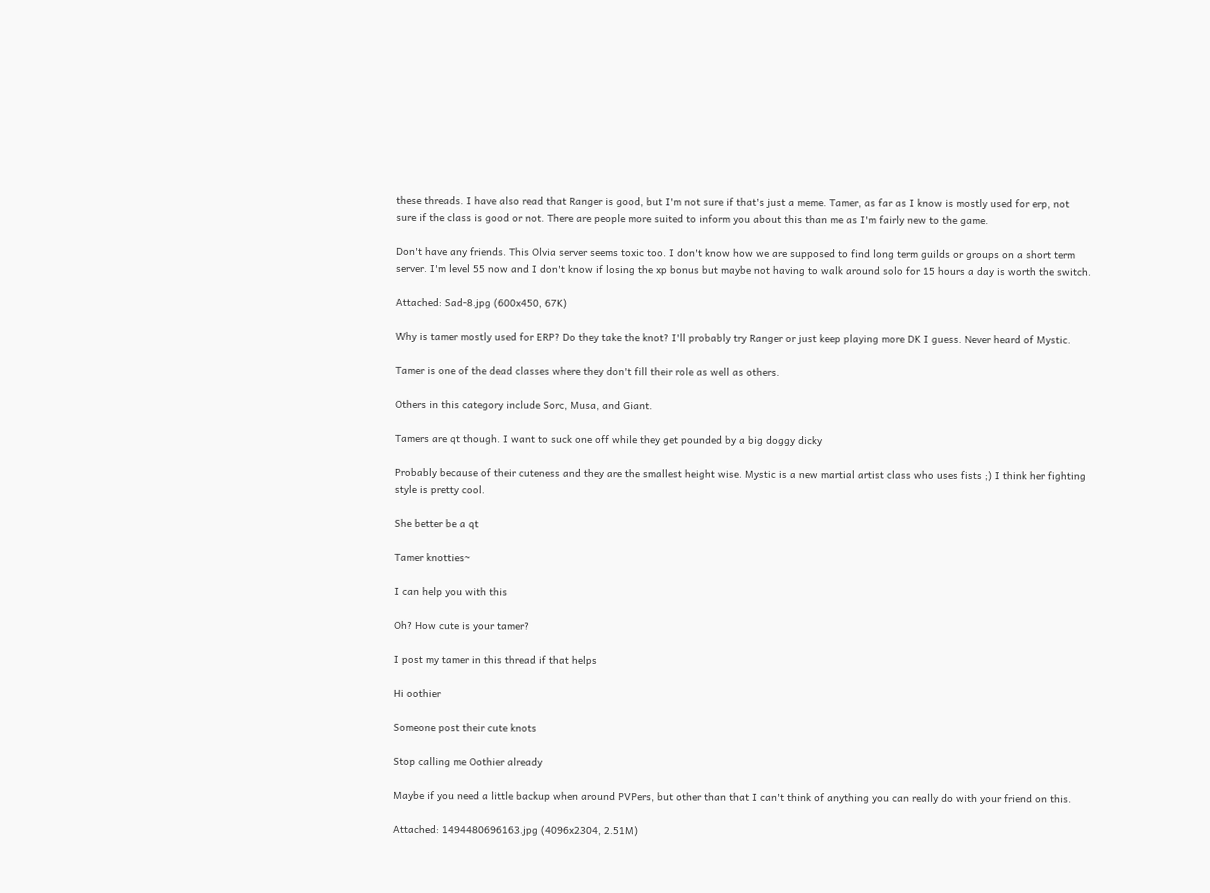these threads. I have also read that Ranger is good, but I'm not sure if that's just a meme. Tamer, as far as I know is mostly used for erp, not sure if the class is good or not. There are people more suited to inform you about this than me as I'm fairly new to the game.

Don't have any friends. This Olvia server seems toxic too. I don't know how we are supposed to find long term guilds or groups on a short term server. I'm level 55 now and I don't know if losing the xp bonus but maybe not having to walk around solo for 15 hours a day is worth the switch.

Attached: Sad-8.jpg (600x450, 67K)

Why is tamer mostly used for ERP? Do they take the knot? I'll probably try Ranger or just keep playing more DK I guess. Never heard of Mystic.

Tamer is one of the dead classes where they don't fill their role as well as others.

Others in this category include Sorc, Musa, and Giant.

Tamers are qt though. I want to suck one off while they get pounded by a big doggy dicky

Probably because of their cuteness and they are the smallest height wise. Mystic is a new martial artist class who uses fists ;) I think her fighting style is pretty cool.

She better be a qt

Tamer knotties~

I can help you with this

Oh? How cute is your tamer?

I post my tamer in this thread if that helps

Hi oothier

Someone post their cute knots

Stop calling me Oothier already

Maybe if you need a little backup when around PVPers, but other than that I can't think of anything you can really do with your friend on this.

Attached: 1494480696163.jpg (4096x2304, 2.51M)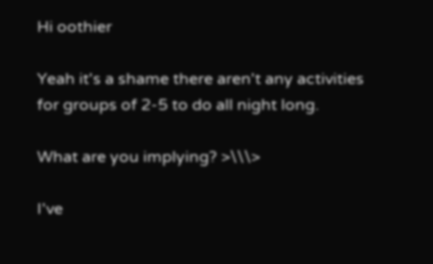Hi oothier

Yeah it's a shame there aren't any activities for groups of 2-5 to do all night long.

What are you implying? >\\\>

I've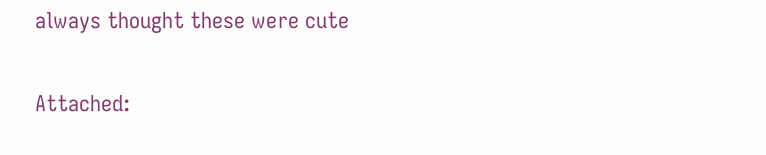always thought these were cute

Attached: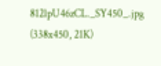812lpU46zCL._SY450_.jpg (338x450, 21K)